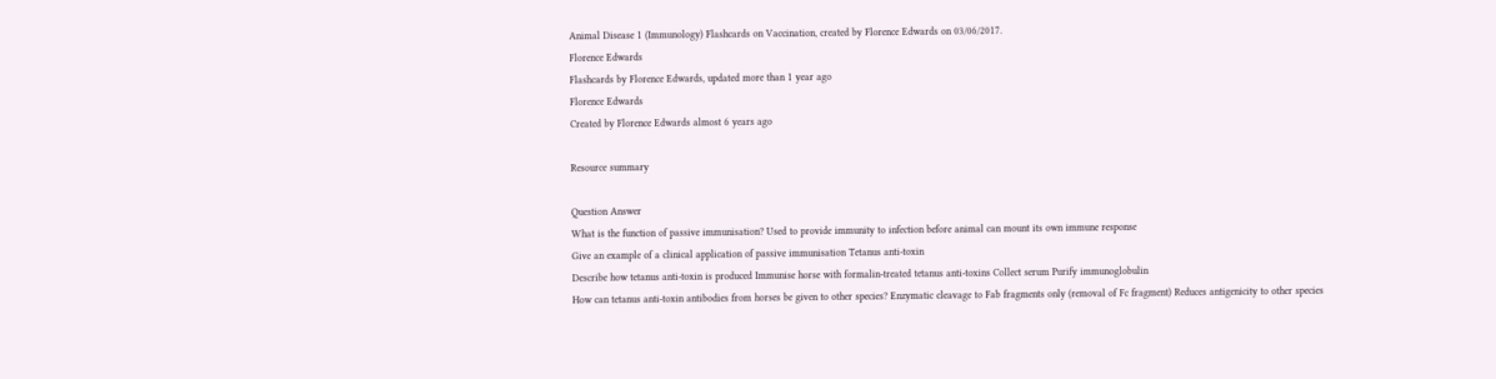Animal Disease 1 (Immunology) Flashcards on Vaccination, created by Florence Edwards on 03/06/2017.
Florence Edwards
Flashcards by Florence Edwards, updated more than 1 year ago
Florence Edwards
Created by Florence Edwards almost 6 years ago

Resource summary

Question Answer
What is the function of passive immunisation? Used to provide immunity to infection before animal can mount its own immune response
Give an example of a clinical application of passive immunisation Tetanus anti-toxin
Describe how tetanus anti-toxin is produced Immunise horse with formalin-treated tetanus anti-toxins Collect serum Purify immunoglobulin
How can tetanus anti-toxin antibodies from horses be given to other species? Enzymatic cleavage to Fab fragments only (removal of Fc fragment) Reduces antigenicity to other species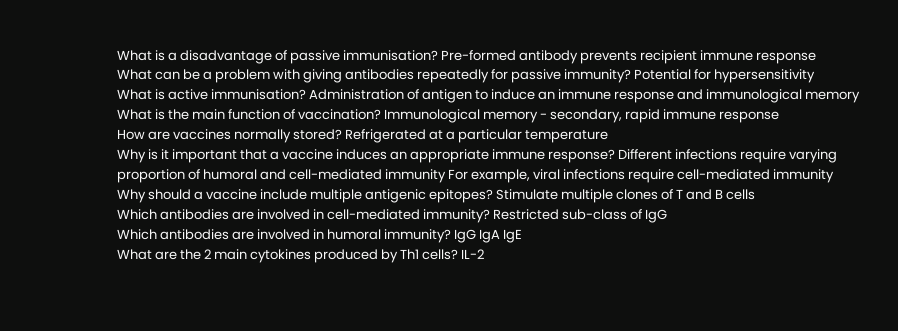What is a disadvantage of passive immunisation? Pre-formed antibody prevents recipient immune response
What can be a problem with giving antibodies repeatedly for passive immunity? Potential for hypersensitivity
What is active immunisation? Administration of antigen to induce an immune response and immunological memory
What is the main function of vaccination? Immunological memory - secondary, rapid immune response
How are vaccines normally stored? Refrigerated at a particular temperature
Why is it important that a vaccine induces an appropriate immune response? Different infections require varying proportion of humoral and cell-mediated immunity For example, viral infections require cell-mediated immunity
Why should a vaccine include multiple antigenic epitopes? Stimulate multiple clones of T and B cells
Which antibodies are involved in cell-mediated immunity? Restricted sub-class of IgG
Which antibodies are involved in humoral immunity? IgG IgA IgE
What are the 2 main cytokines produced by Th1 cells? IL-2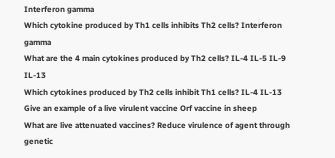Interferon gamma
Which cytokine produced by Th1 cells inhibits Th2 cells? Interferon gamma
What are the 4 main cytokines produced by Th2 cells? IL-4 IL-5 IL-9 IL-13
Which cytokines produced by Th2 cells inhibit Th1 cells? IL-4 IL-13
Give an example of a live virulent vaccine Orf vaccine in sheep
What are live attenuated vaccines? Reduce virulence of agent through genetic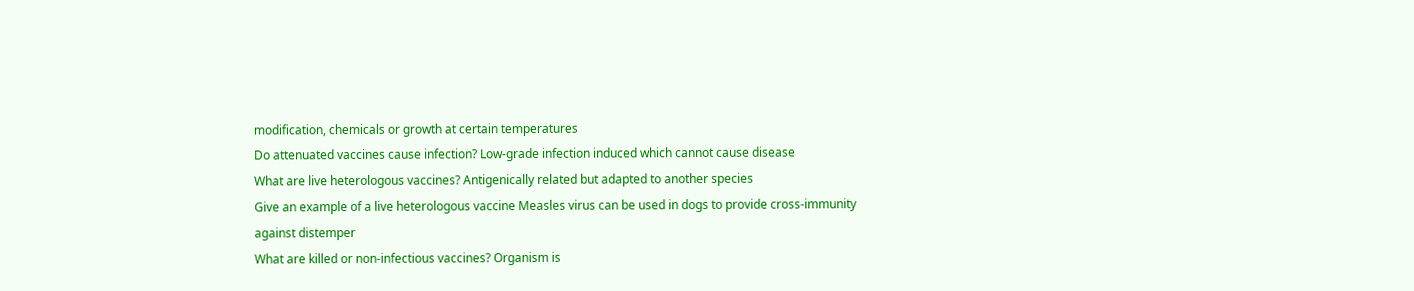modification, chemicals or growth at certain temperatures
Do attenuated vaccines cause infection? Low-grade infection induced which cannot cause disease
What are live heterologous vaccines? Antigenically related but adapted to another species
Give an example of a live heterologous vaccine Measles virus can be used in dogs to provide cross-immunity against distemper
What are killed or non-infectious vaccines? Organism is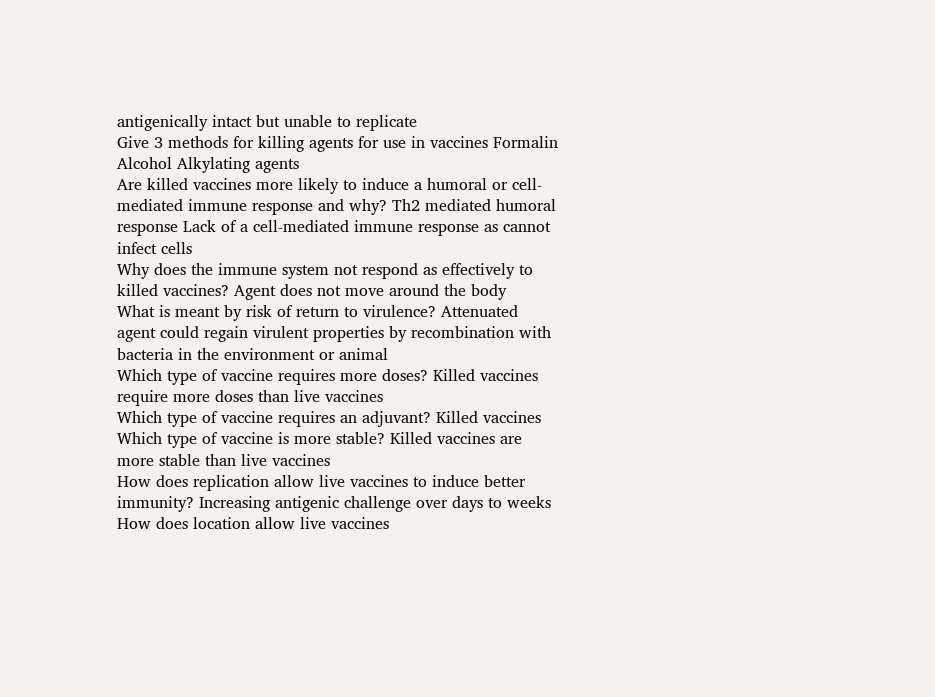antigenically intact but unable to replicate
Give 3 methods for killing agents for use in vaccines Formalin Alcohol Alkylating agents
Are killed vaccines more likely to induce a humoral or cell-mediated immune response and why? Th2 mediated humoral response Lack of a cell-mediated immune response as cannot infect cells
Why does the immune system not respond as effectively to killed vaccines? Agent does not move around the body
What is meant by risk of return to virulence? Attenuated agent could regain virulent properties by recombination with bacteria in the environment or animal
Which type of vaccine requires more doses? Killed vaccines require more doses than live vaccines
Which type of vaccine requires an adjuvant? Killed vaccines
Which type of vaccine is more stable? Killed vaccines are more stable than live vaccines
How does replication allow live vaccines to induce better immunity? Increasing antigenic challenge over days to weeks
How does location allow live vaccines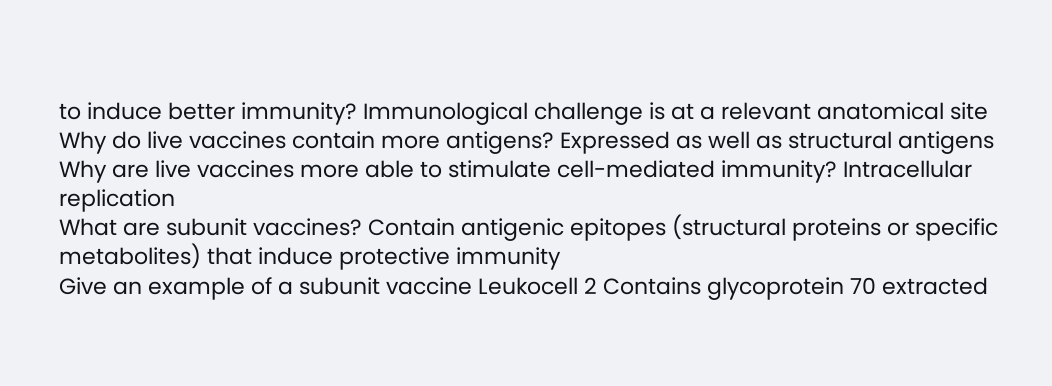to induce better immunity? Immunological challenge is at a relevant anatomical site
Why do live vaccines contain more antigens? Expressed as well as structural antigens
Why are live vaccines more able to stimulate cell-mediated immunity? Intracellular replication
What are subunit vaccines? Contain antigenic epitopes (structural proteins or specific metabolites) that induce protective immunity
Give an example of a subunit vaccine Leukocell 2 Contains glycoprotein 70 extracted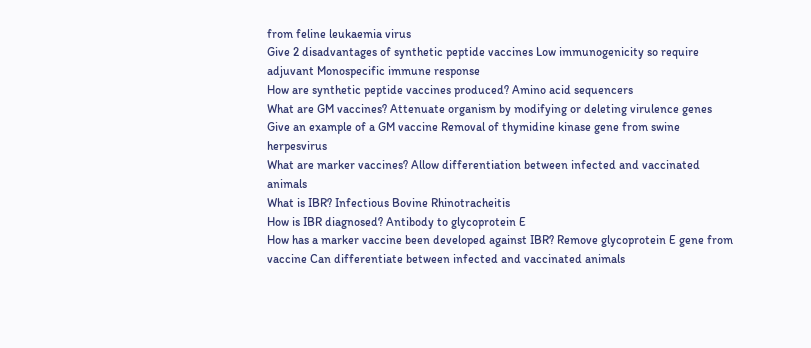from feline leukaemia virus
Give 2 disadvantages of synthetic peptide vaccines Low immunogenicity so require adjuvant Monospecific immune response
How are synthetic peptide vaccines produced? Amino acid sequencers
What are GM vaccines? Attenuate organism by modifying or deleting virulence genes
Give an example of a GM vaccine Removal of thymidine kinase gene from swine herpesvirus
What are marker vaccines? Allow differentiation between infected and vaccinated animals
What is IBR? Infectious Bovine Rhinotracheitis
How is IBR diagnosed? Antibody to glycoprotein E
How has a marker vaccine been developed against IBR? Remove glycoprotein E gene from vaccine Can differentiate between infected and vaccinated animals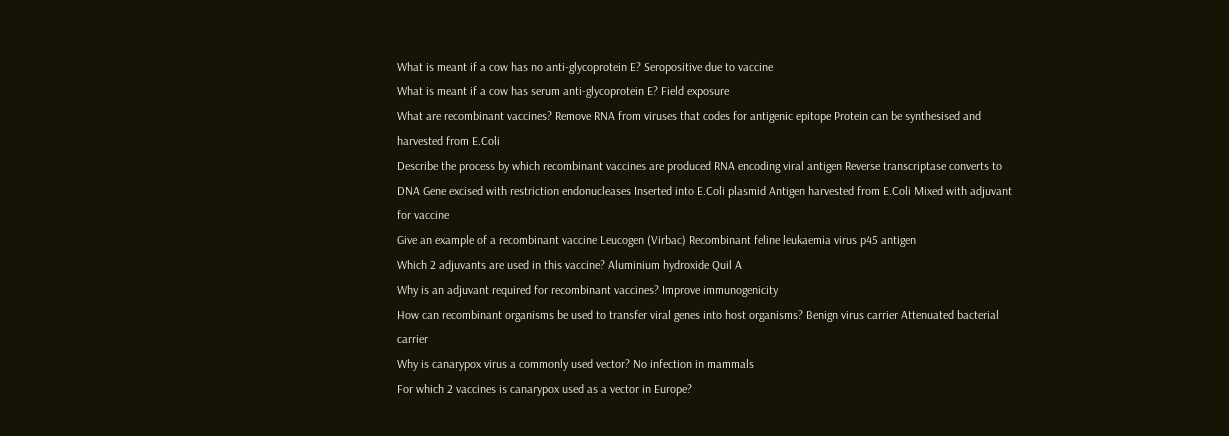What is meant if a cow has no anti-glycoprotein E? Seropositive due to vaccine
What is meant if a cow has serum anti-glycoprotein E? Field exposure
What are recombinant vaccines? Remove RNA from viruses that codes for antigenic epitope Protein can be synthesised and harvested from E.Coli
Describe the process by which recombinant vaccines are produced RNA encoding viral antigen Reverse transcriptase converts to DNA Gene excised with restriction endonucleases Inserted into E.Coli plasmid Antigen harvested from E.Coli Mixed with adjuvant for vaccine
Give an example of a recombinant vaccine Leucogen (Virbac) Recombinant feline leukaemia virus p45 antigen
Which 2 adjuvants are used in this vaccine? Aluminium hydroxide Quil A
Why is an adjuvant required for recombinant vaccines? Improve immunogenicity
How can recombinant organisms be used to transfer viral genes into host organisms? Benign virus carrier Attenuated bacterial carrier
Why is canarypox virus a commonly used vector? No infection in mammals
For which 2 vaccines is canarypox used as a vector in Europe?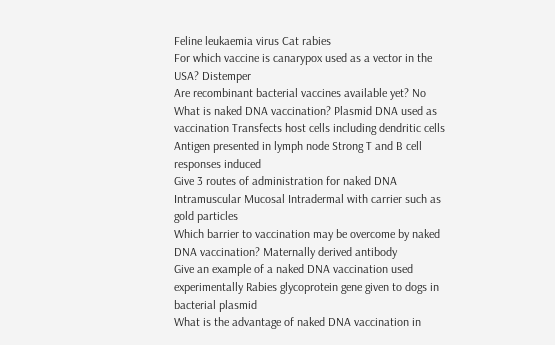Feline leukaemia virus Cat rabies
For which vaccine is canarypox used as a vector in the USA? Distemper
Are recombinant bacterial vaccines available yet? No
What is naked DNA vaccination? Plasmid DNA used as vaccination Transfects host cells including dendritic cells Antigen presented in lymph node Strong T and B cell responses induced
Give 3 routes of administration for naked DNA Intramuscular Mucosal Intradermal with carrier such as gold particles
Which barrier to vaccination may be overcome by naked DNA vaccination? Maternally derived antibody
Give an example of a naked DNA vaccination used experimentally Rabies glycoprotein gene given to dogs in bacterial plasmid
What is the advantage of naked DNA vaccination in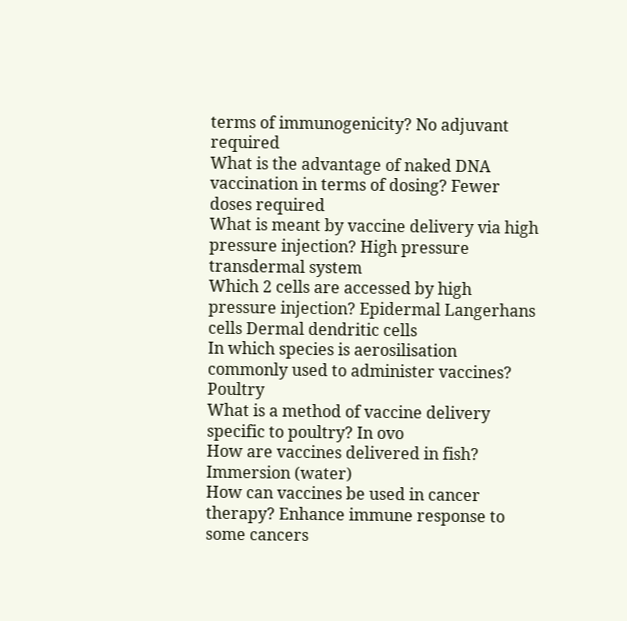terms of immunogenicity? No adjuvant required
What is the advantage of naked DNA vaccination in terms of dosing? Fewer doses required
What is meant by vaccine delivery via high pressure injection? High pressure transdermal system
Which 2 cells are accessed by high pressure injection? Epidermal Langerhans cells Dermal dendritic cells
In which species is aerosilisation commonly used to administer vaccines? Poultry
What is a method of vaccine delivery specific to poultry? In ovo
How are vaccines delivered in fish? Immersion (water)
How can vaccines be used in cancer therapy? Enhance immune response to some cancers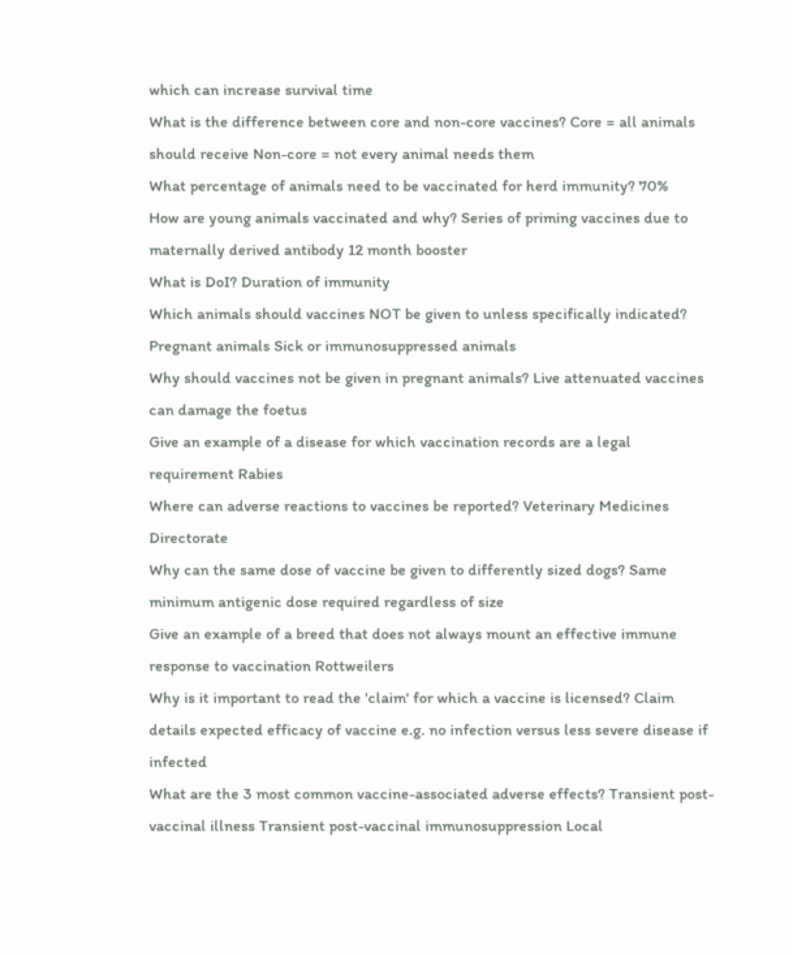which can increase survival time
What is the difference between core and non-core vaccines? Core = all animals should receive Non-core = not every animal needs them
What percentage of animals need to be vaccinated for herd immunity? 70%
How are young animals vaccinated and why? Series of priming vaccines due to maternally derived antibody 12 month booster
What is DoI? Duration of immunity
Which animals should vaccines NOT be given to unless specifically indicated? Pregnant animals Sick or immunosuppressed animals
Why should vaccines not be given in pregnant animals? Live attenuated vaccines can damage the foetus
Give an example of a disease for which vaccination records are a legal requirement Rabies
Where can adverse reactions to vaccines be reported? Veterinary Medicines Directorate
Why can the same dose of vaccine be given to differently sized dogs? Same minimum antigenic dose required regardless of size
Give an example of a breed that does not always mount an effective immune response to vaccination Rottweilers
Why is it important to read the 'claim' for which a vaccine is licensed? Claim details expected efficacy of vaccine e.g. no infection versus less severe disease if infected
What are the 3 most common vaccine-associated adverse effects? Transient post-vaccinal illness Transient post-vaccinal immunosuppression Local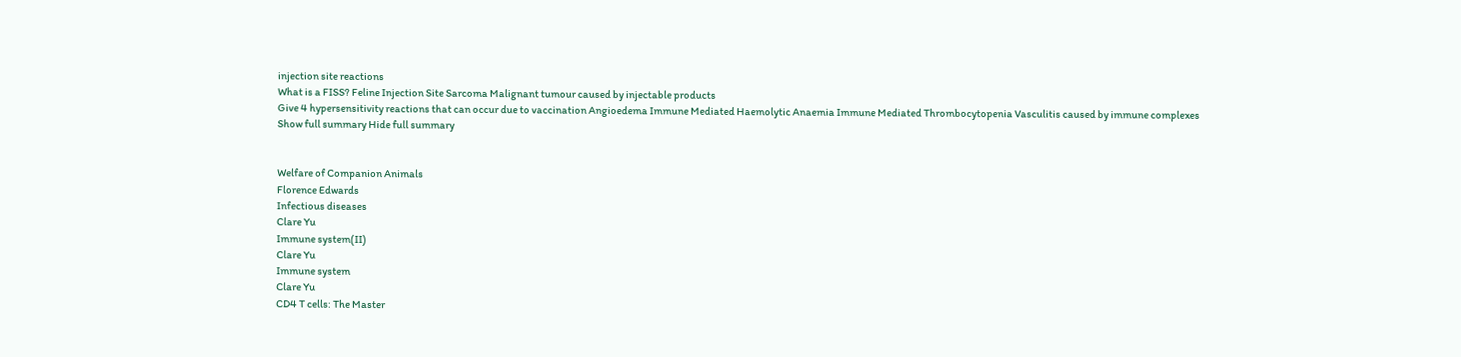injection site reactions
What is a FISS? Feline Injection Site Sarcoma Malignant tumour caused by injectable products
Give 4 hypersensitivity reactions that can occur due to vaccination Angioedema Immune Mediated Haemolytic Anaemia Immune Mediated Thrombocytopenia Vasculitis caused by immune complexes
Show full summary Hide full summary


Welfare of Companion Animals
Florence Edwards
Infectious diseases
Clare Yu
Immune system(II)
Clare Yu
Immune system
Clare Yu
CD4 T cells: The Master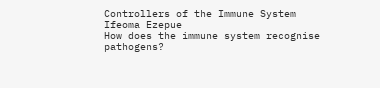Controllers of the Immune System
Ifeoma Ezepue
How does the immune system recognise pathogens?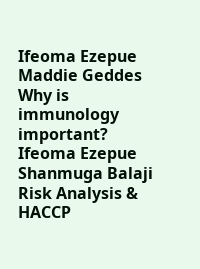Ifeoma Ezepue
Maddie Geddes
Why is immunology important?
Ifeoma Ezepue
Shanmuga Balaji
Risk Analysis & HACCP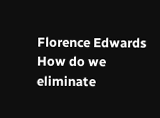Florence Edwards
How do we eliminate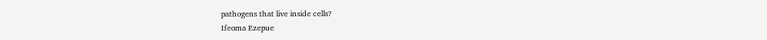pathogens that live inside cells?
Ifeoma Ezepue